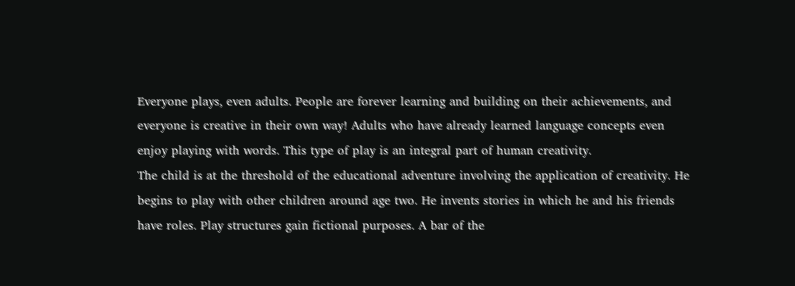Everyone plays, even adults. People are forever learning and building on their achievements, and everyone is creative in their own way! Adults who have already learned language concepts even enjoy playing with words. This type of play is an integral part of human creativity.
The child is at the threshold of the educational adventure involving the application of creativity. He begins to play with other children around age two. He invents stories in which he and his friends have roles. Play structures gain fictional purposes. A bar of the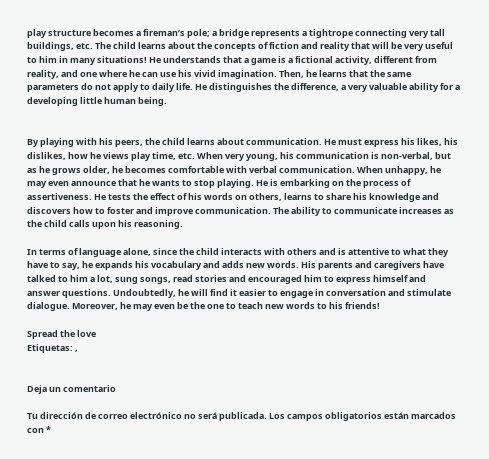play structure becomes a fireman’s pole; a bridge represents a tightrope connecting very tall buildings, etc. The child learns about the concepts of fiction and reality that will be very useful to him in many situations! He understands that a game is a fictional activity, different from reality, and one where he can use his vivid imagination. Then, he learns that the same parameters do not apply to daily life. He distinguishes the difference, a very valuable ability for a developing little human being.


By playing with his peers, the child learns about communication. He must express his likes, his dislikes, how he views play time, etc. When very young, his communication is non-verbal, but as he grows older, he becomes comfortable with verbal communication. When unhappy, he may even announce that he wants to stop playing. He is embarking on the process of assertiveness. He tests the effect of his words on others, learns to share his knowledge and discovers how to foster and improve communication. The ability to communicate increases as the child calls upon his reasoning.

In terms of language alone, since the child interacts with others and is attentive to what they have to say, he expands his vocabulary and adds new words. His parents and caregivers have talked to him a lot, sung songs, read stories and encouraged him to express himself and answer questions. Undoubtedly, he will find it easier to engage in conversation and stimulate dialogue. Moreover, he may even be the one to teach new words to his friends!

Spread the love
Etiquetas: ,


Deja un comentario

Tu dirección de correo electrónico no será publicada. Los campos obligatorios están marcados con *